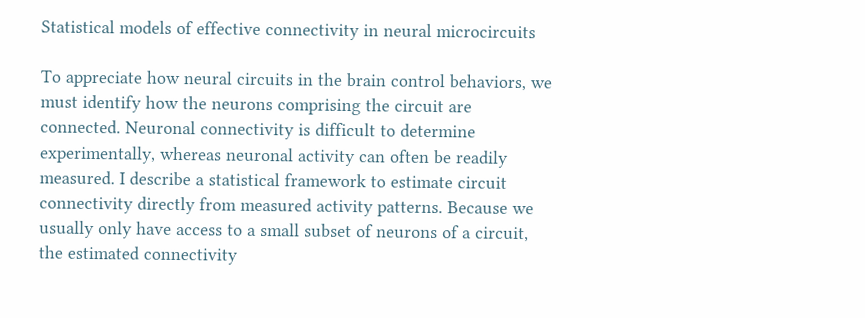Statistical models of effective connectivity in neural microcircuits

To appreciate how neural circuits in the brain control behaviors, we must identify how the neurons comprising the circuit are connected. Neuronal connectivity is difficult to determine experimentally, whereas neuronal activity can often be readily measured. I describe a statistical framework to estimate circuit connectivity directly from measured activity patterns. Because we usually only have access to a small subset of neurons of a circuit, the estimated connectivity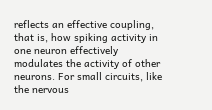reflects an effective coupling, that is, how spiking activity in one neuron effectively modulates the activity of other neurons. For small circuits, like the nervous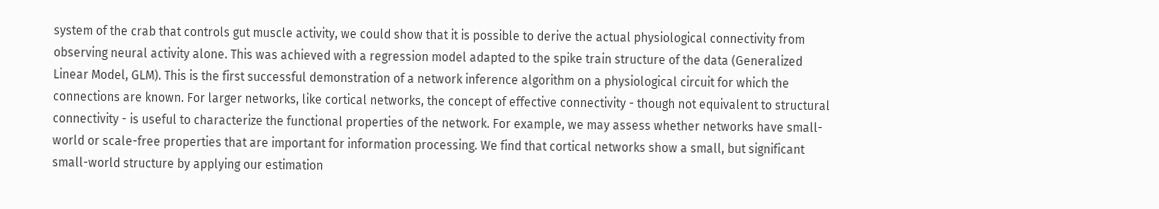system of the crab that controls gut muscle activity, we could show that it is possible to derive the actual physiological connectivity from observing neural activity alone. This was achieved with a regression model adapted to the spike train structure of the data (Generalized Linear Model, GLM). This is the first successful demonstration of a network inference algorithm on a physiological circuit for which the connections are known. For larger networks, like cortical networks, the concept of effective connectivity - though not equivalent to structural connectivity - is useful to characterize the functional properties of the network. For example, we may assess whether networks have small-world or scale-free properties that are important for information processing. We find that cortical networks show a small, but significant small-world structure by applying our estimation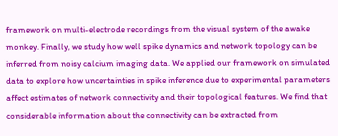framework on multi-electrode recordings from the visual system of the awake monkey. Finally, we study how well spike dynamics and network topology can be inferred from noisy calcium imaging data. We applied our framework on simulated data to explore how uncertainties in spike inference due to experimental parameters affect estimates of network connectivity and their topological features. We find that considerable information about the connectivity can be extracted from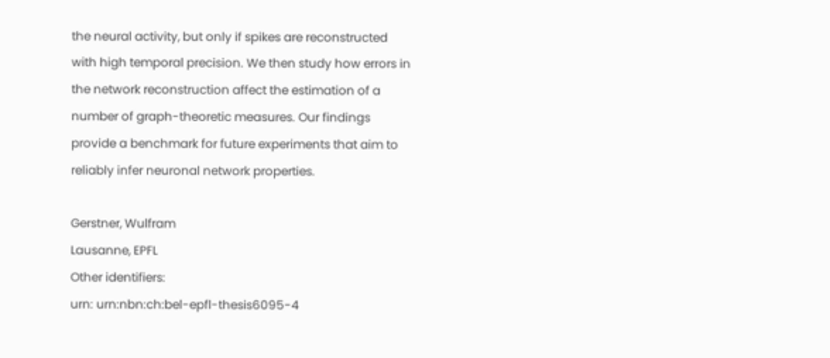the neural activity, but only if spikes are reconstructed with high temporal precision. We then study how errors in the network reconstruction affect the estimation of a number of graph-theoretic measures. Our findings provide a benchmark for future experiments that aim to reliably infer neuronal network properties.

Gerstner, Wulfram
Lausanne, EPFL
Other identifiers:
urn: urn:nbn:ch:bel-epfl-thesis6095-4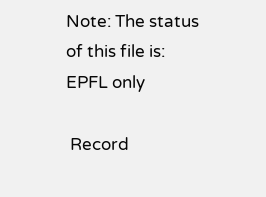Note: The status of this file is: EPFL only

 Record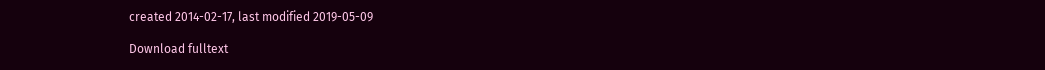created 2014-02-17, last modified 2019-05-09

Download fulltext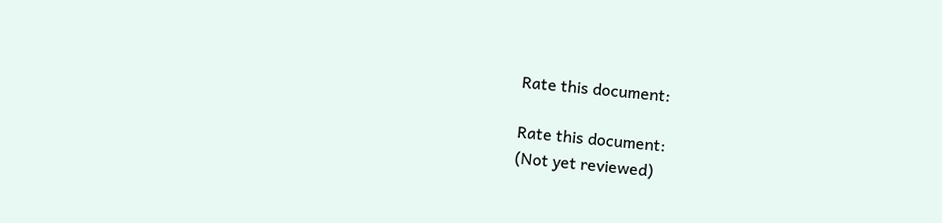Rate this document:

Rate this document:
(Not yet reviewed)